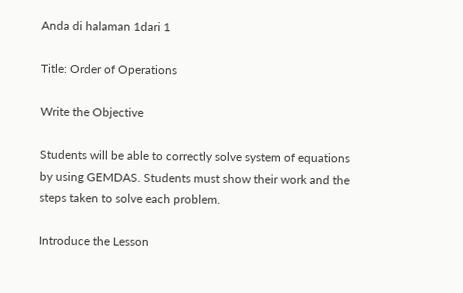Anda di halaman 1dari 1

Title: Order of Operations

Write the Objective

Students will be able to correctly solve system of equations by using GEMDAS. Students must show their work and the steps taken to solve each problem.

Introduce the Lesson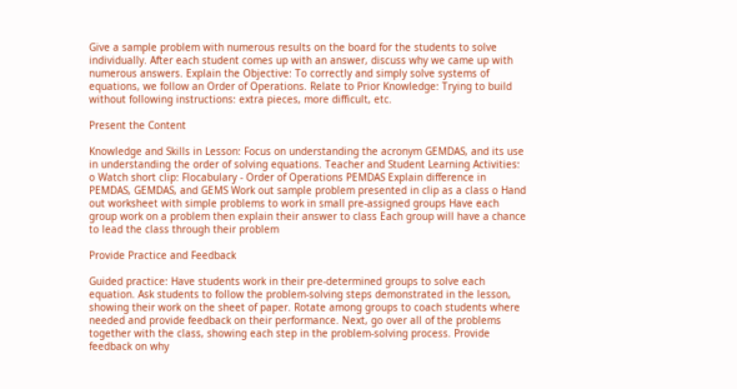Give a sample problem with numerous results on the board for the students to solve individually. After each student comes up with an answer, discuss why we came up with numerous answers. Explain the Objective: To correctly and simply solve systems of equations, we follow an Order of Operations. Relate to Prior Knowledge: Trying to build without following instructions: extra pieces, more difficult, etc.

Present the Content

Knowledge and Skills in Lesson: Focus on understanding the acronym GEMDAS, and its use in understanding the order of solving equations. Teacher and Student Learning Activities: o Watch short clip: Flocabulary - Order of Operations PEMDAS Explain difference in PEMDAS, GEMDAS, and GEMS Work out sample problem presented in clip as a class o Hand out worksheet with simple problems to work in small pre-assigned groups Have each group work on a problem then explain their answer to class Each group will have a chance to lead the class through their problem

Provide Practice and Feedback

Guided practice: Have students work in their pre-determined groups to solve each equation. Ask students to follow the problem-solving steps demonstrated in the lesson, showing their work on the sheet of paper. Rotate among groups to coach students where needed and provide feedback on their performance. Next, go over all of the problems together with the class, showing each step in the problem-solving process. Provide feedback on why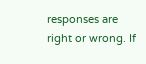responses are right or wrong. If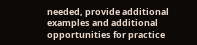needed, provide additional examples and additional opportunities for practice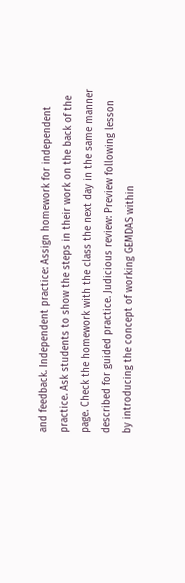and feedback. Independent practice: Assign homework for independent practice. Ask students to show the steps in their work on the back of the page. Check the homework with the class the next day in the same manner described for guided practice. Judicious review: Preview following lesson by introducing the concept of working GEMDAS within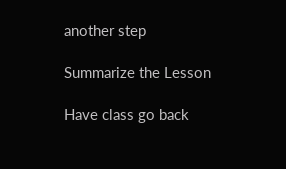another step

Summarize the Lesson

Have class go back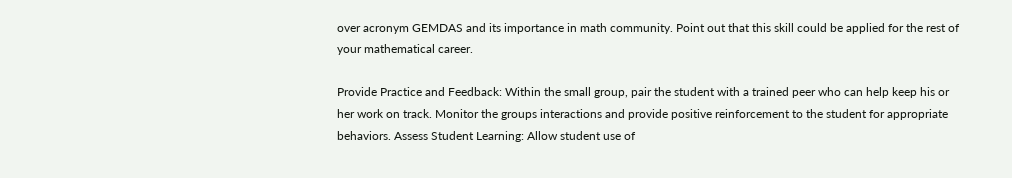over acronym GEMDAS and its importance in math community. Point out that this skill could be applied for the rest of your mathematical career.

Provide Practice and Feedback: Within the small group, pair the student with a trained peer who can help keep his or her work on track. Monitor the groups interactions and provide positive reinforcement to the student for appropriate behaviors. Assess Student Learning: Allow student use of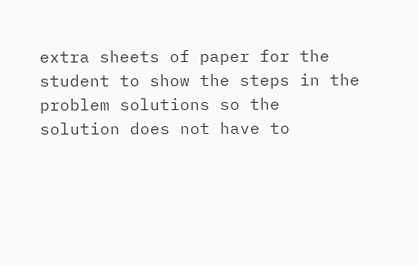extra sheets of paper for the student to show the steps in the problem solutions so the solution does not have to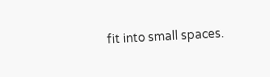fit into small spaces.